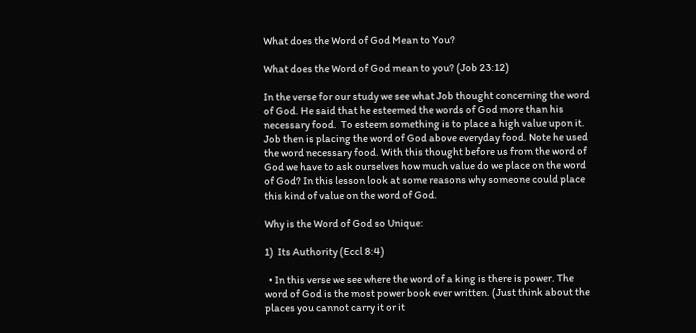What does the Word of God Mean to You?

What does the Word of God mean to you? (Job 23:12)

In the verse for our study we see what Job thought concerning the word of God. He said that he esteemed the words of God more than his necessary food.  To esteem something is to place a high value upon it. Job then is placing the word of God above everyday food. Note he used the word necessary food. With this thought before us from the word of God we have to ask ourselves how much value do we place on the word of God? In this lesson look at some reasons why someone could place this kind of value on the word of God.

Why is the Word of God so Unique:

1)  Its Authority (Eccl 8:4)

  • In this verse we see where the word of a king is there is power. The word of God is the most power book ever written. (Just think about the places you cannot carry it or it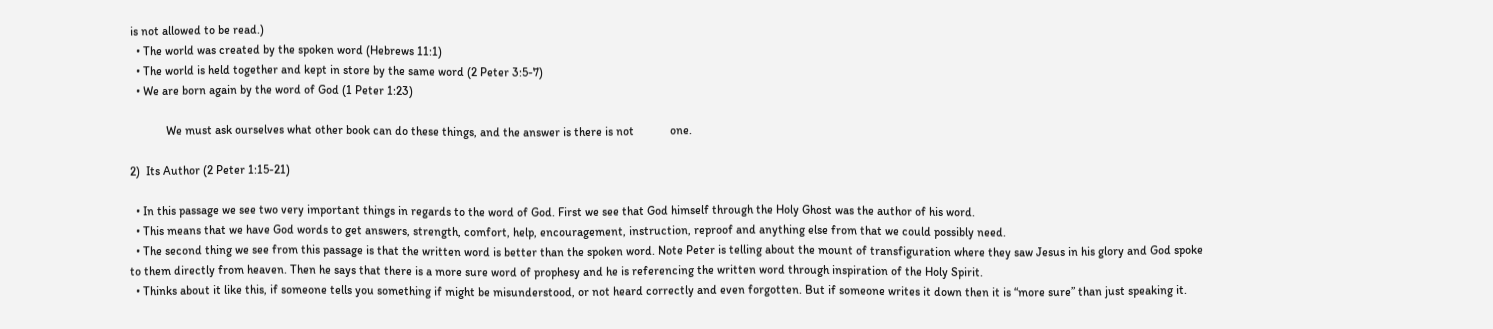is not allowed to be read.)
  • The world was created by the spoken word (Hebrews 11:1)
  • The world is held together and kept in store by the same word (2 Peter 3:5-7)
  • We are born again by the word of God (1 Peter 1:23)

            We must ask ourselves what other book can do these things, and the answer is there is not            one.

2)  Its Author (2 Peter 1:15-21)

  • In this passage we see two very important things in regards to the word of God. First we see that God himself through the Holy Ghost was the author of his word.
  • This means that we have God words to get answers, strength, comfort, help, encouragement, instruction, reproof and anything else from that we could possibly need.
  • The second thing we see from this passage is that the written word is better than the spoken word. Note Peter is telling about the mount of transfiguration where they saw Jesus in his glory and God spoke to them directly from heaven. Then he says that there is a more sure word of prophesy and he is referencing the written word through inspiration of the Holy Spirit.
  • Thinks about it like this, if someone tells you something if might be misunderstood, or not heard correctly and even forgotten. But if someone writes it down then it is “more sure” than just speaking it.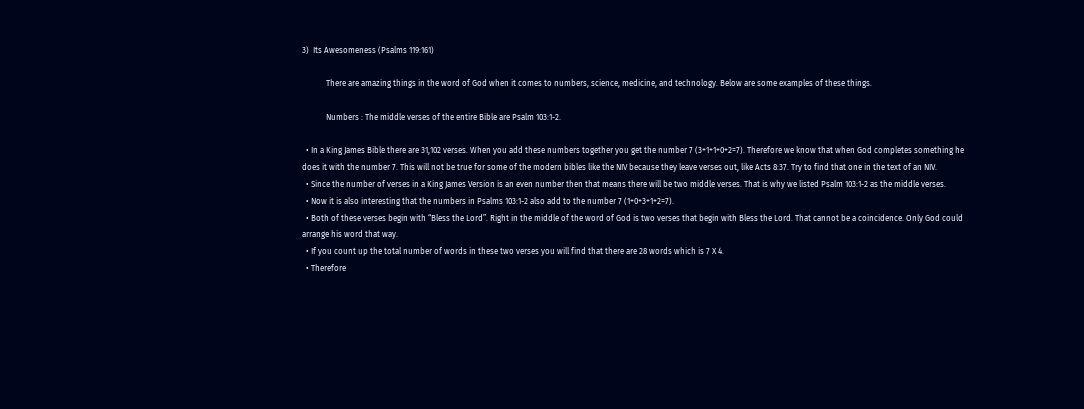3)  Its Awesomeness (Psalms 119:161)

            There are amazing things in the word of God when it comes to numbers, science, medicine, and technology. Below are some examples of these things.

            Numbers : The middle verses of the entire Bible are Psalm 103:1-2.

  • In a King James Bible there are 31,102 verses. When you add these numbers together you get the number 7 (3+1+1+0+2=7). Therefore we know that when God completes something he does it with the number 7. This will not be true for some of the modern bibles like the NIV because they leave verses out, like Acts 8:37. Try to find that one in the text of an NIV.
  • Since the number of verses in a King James Version is an even number then that means there will be two middle verses. That is why we listed Psalm 103:1-2 as the middle verses.
  • Now it is also interesting that the numbers in Psalms 103:1-2 also add to the number 7 (1+0+3+1+2=7).
  • Both of these verses begin with “Bless the Lord”. Right in the middle of the word of God is two verses that begin with Bless the Lord. That cannot be a coincidence. Only God could arrange his word that way.
  • If you count up the total number of words in these two verses you will find that there are 28 words which is 7 X 4.
  • Therefore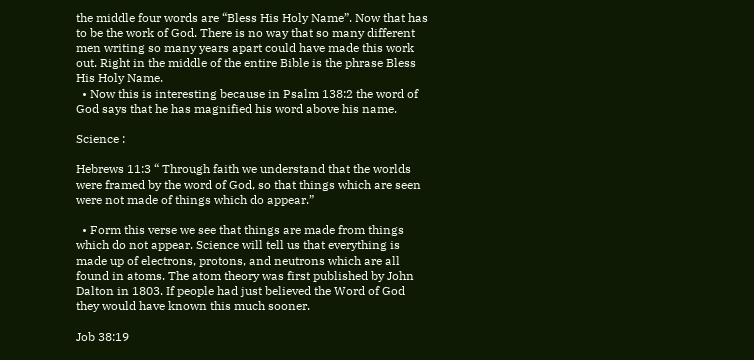the middle four words are “Bless His Holy Name”. Now that has to be the work of God. There is no way that so many different men writing so many years apart could have made this work out. Right in the middle of the entire Bible is the phrase Bless His Holy Name.
  • Now this is interesting because in Psalm 138:2 the word of God says that he has magnified his word above his name.

Science :

Hebrews 11:3 “ Through faith we understand that the worlds were framed by the word of God, so that things which are seen were not made of things which do appear.”

  • Form this verse we see that things are made from things which do not appear. Science will tell us that everything is made up of electrons, protons, and neutrons which are all found in atoms. The atom theory was first published by John Dalton in 1803. If people had just believed the Word of God they would have known this much sooner.

Job 38:19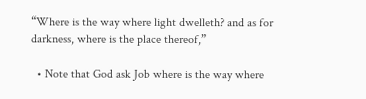“Where is the way where light dwelleth? and as for darkness, where is the place thereof,”

  • Note that God ask Job where is the way where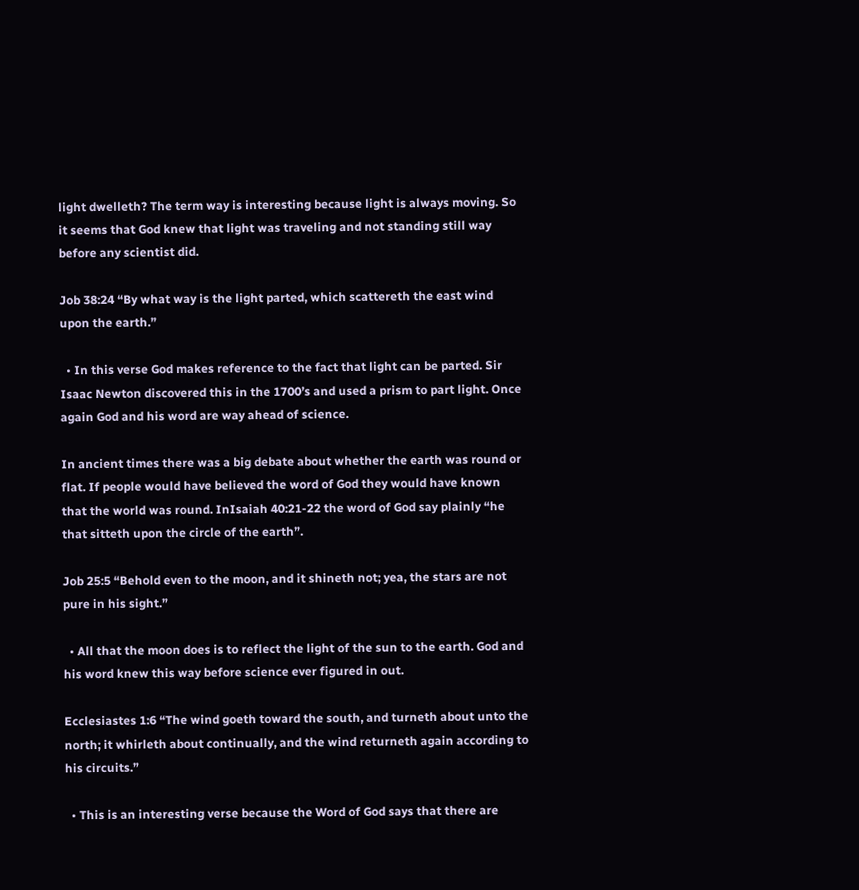light dwelleth? The term way is interesting because light is always moving. So it seems that God knew that light was traveling and not standing still way before any scientist did.

Job 38:24 “By what way is the light parted, which scattereth the east wind upon the earth.”

  • In this verse God makes reference to the fact that light can be parted. Sir Isaac Newton discovered this in the 1700’s and used a prism to part light. Once again God and his word are way ahead of science.

In ancient times there was a big debate about whether the earth was round or flat. If people would have believed the word of God they would have known that the world was round. InIsaiah 40:21-22 the word of God say plainly “he that sitteth upon the circle of the earth”.

Job 25:5 “Behold even to the moon, and it shineth not; yea, the stars are not pure in his sight.”

  • All that the moon does is to reflect the light of the sun to the earth. God and his word knew this way before science ever figured in out.

Ecclesiastes 1:6 “The wind goeth toward the south, and turneth about unto the north; it whirleth about continually, and the wind returneth again according to his circuits.”

  • This is an interesting verse because the Word of God says that there are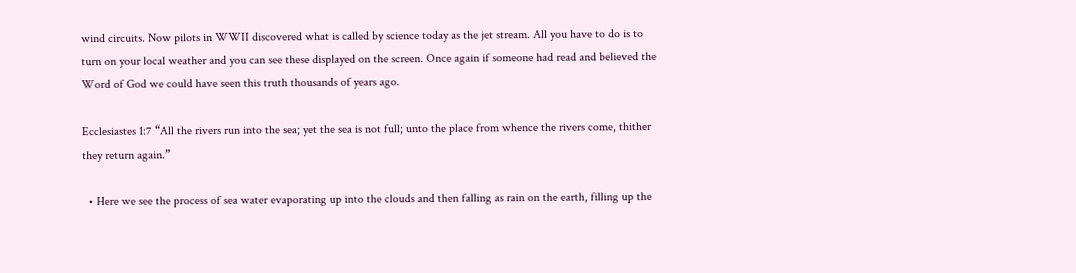wind circuits. Now pilots in WWII discovered what is called by science today as the jet stream. All you have to do is to turn on your local weather and you can see these displayed on the screen. Once again if someone had read and believed the Word of God we could have seen this truth thousands of years ago.

Ecclesiastes 1:7 “All the rivers run into the sea; yet the sea is not full; unto the place from whence the rivers come, thither they return again.”

  • Here we see the process of sea water evaporating up into the clouds and then falling as rain on the earth, filling up the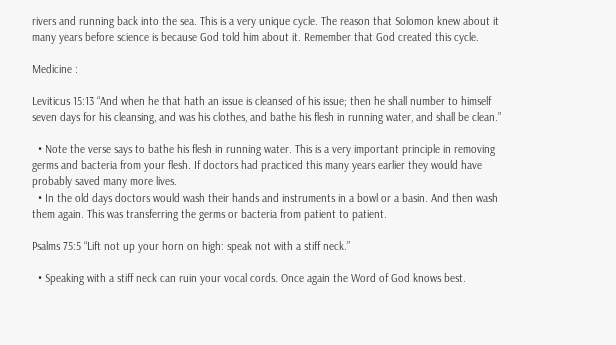rivers and running back into the sea. This is a very unique cycle. The reason that Solomon knew about it many years before science is because God told him about it. Remember that God created this cycle.

Medicine :

Leviticus 15:13 “And when he that hath an issue is cleansed of his issue; then he shall number to himself seven days for his cleansing, and was his clothes, and bathe his flesh in running water, and shall be clean.”

  • Note the verse says to bathe his flesh in running water. This is a very important principle in removing germs and bacteria from your flesh. If doctors had practiced this many years earlier they would have probably saved many more lives.
  • In the old days doctors would wash their hands and instruments in a bowl or a basin. And then wash them again. This was transferring the germs or bacteria from patient to patient.

Psalms 75:5 “Lift not up your horn on high: speak not with a stiff neck.”

  • Speaking with a stiff neck can ruin your vocal cords. Once again the Word of God knows best.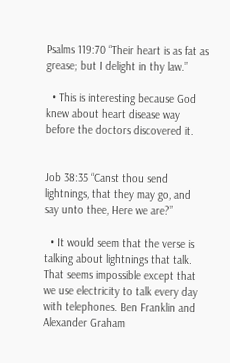Psalms 119:70 “Their heart is as fat as grease; but I delight in thy law.”

  • This is interesting because God knew about heart disease way before the doctors discovered it.


Job 38:35 “Canst thou send lightnings, that they may go, and say unto thee, Here we are?”

  • It would seem that the verse is talking about lightnings that talk. That seems impossible except that we use electricity to talk every day with telephones. Ben Franklin and Alexander Graham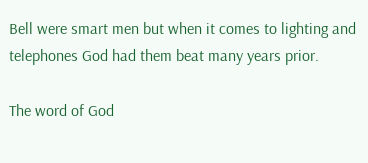Bell were smart men but when it comes to lighting and telephones God had them beat many years prior.

The word of God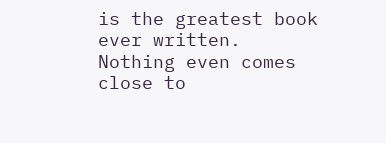is the greatest book ever written. Nothing even comes close to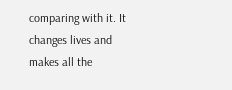comparing with it. It changes lives and makes all the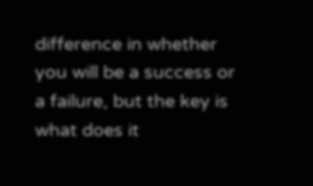difference in whether you will be a success or a failure, but the key is what does it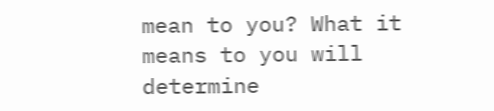mean to you? What it means to you will determine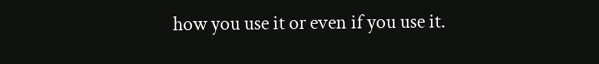how you use it or even if you use it.